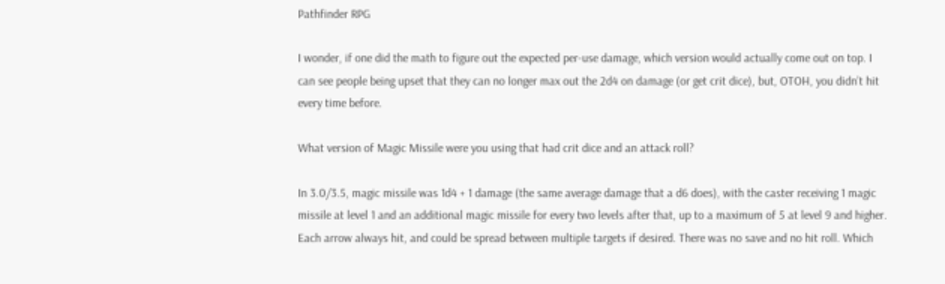Pathfinder RPG

I wonder, if one did the math to figure out the expected per-use damage, which version would actually come out on top. I can see people being upset that they can no longer max out the 2d4 on damage (or get crit dice), but, OTOH, you didn’t hit every time before.

What version of Magic Missile were you using that had crit dice and an attack roll?

In 3.0/3.5, magic missile was 1d4 + 1 damage (the same average damage that a d6 does), with the caster receiving 1 magic missile at level 1 and an additional magic missile for every two levels after that, up to a maximum of 5 at level 9 and higher. Each arrow always hit, and could be spread between multiple targets if desired. There was no save and no hit roll. Which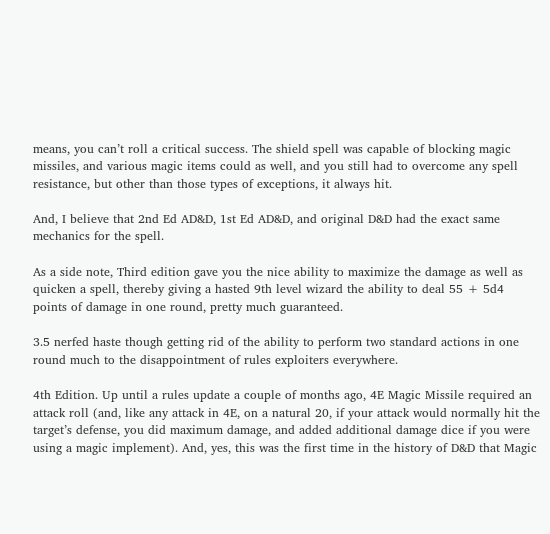means, you can’t roll a critical success. The shield spell was capable of blocking magic missiles, and various magic items could as well, and you still had to overcome any spell resistance, but other than those types of exceptions, it always hit.

And, I believe that 2nd Ed AD&D, 1st Ed AD&D, and original D&D had the exact same mechanics for the spell.

As a side note, Third edition gave you the nice ability to maximize the damage as well as quicken a spell, thereby giving a hasted 9th level wizard the ability to deal 55 + 5d4 points of damage in one round, pretty much guaranteed.

3.5 nerfed haste though getting rid of the ability to perform two standard actions in one round much to the disappointment of rules exploiters everywhere.

4th Edition. Up until a rules update a couple of months ago, 4E Magic Missile required an attack roll (and, like any attack in 4E, on a natural 20, if your attack would normally hit the target’s defense, you did maximum damage, and added additional damage dice if you were using a magic implement). And, yes, this was the first time in the history of D&D that Magic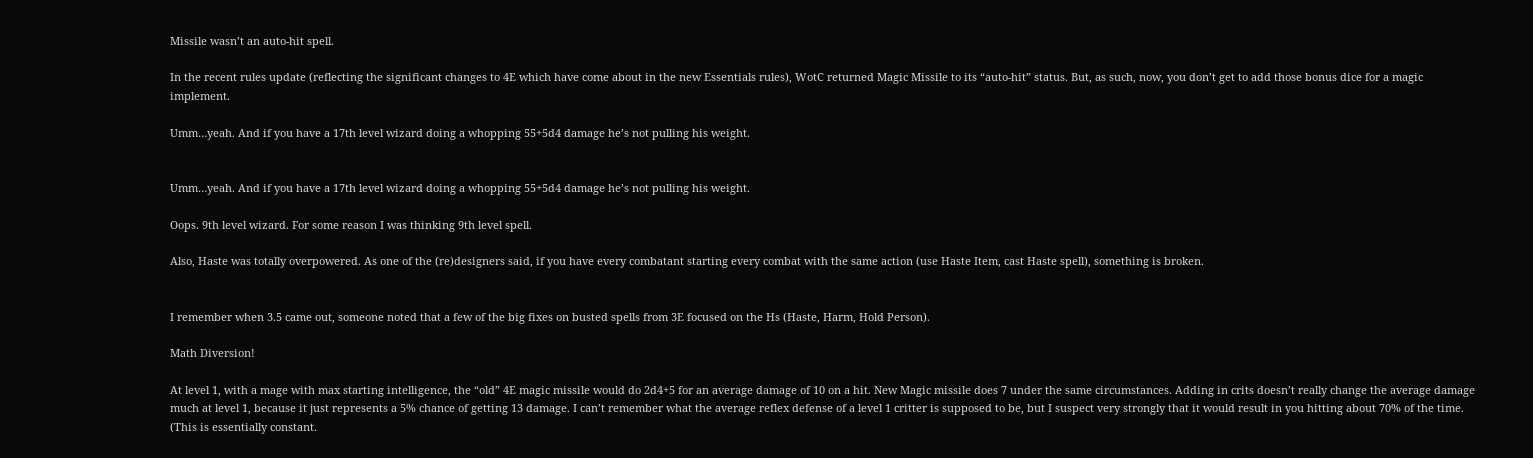Missile wasn’t an auto-hit spell.

In the recent rules update (reflecting the significant changes to 4E which have come about in the new Essentials rules), WotC returned Magic Missile to its “auto-hit” status. But, as such, now, you don’t get to add those bonus dice for a magic implement.

Umm…yeah. And if you have a 17th level wizard doing a whopping 55+5d4 damage he’s not pulling his weight.


Umm…yeah. And if you have a 17th level wizard doing a whopping 55+5d4 damage he’s not pulling his weight.

Oops. 9th level wizard. For some reason I was thinking 9th level spell.

Also, Haste was totally overpowered. As one of the (re)designers said, if you have every combatant starting every combat with the same action (use Haste Item, cast Haste spell), something is broken.


I remember when 3.5 came out, someone noted that a few of the big fixes on busted spells from 3E focused on the Hs (Haste, Harm, Hold Person).

Math Diversion!

At level 1, with a mage with max starting intelligence, the “old” 4E magic missile would do 2d4+5 for an average damage of 10 on a hit. New Magic missile does 7 under the same circumstances. Adding in crits doesn’t really change the average damage much at level 1, because it just represents a 5% chance of getting 13 damage. I can’t remember what the average reflex defense of a level 1 critter is supposed to be, but I suspect very strongly that it would result in you hitting about 70% of the time. (This is essentially constant.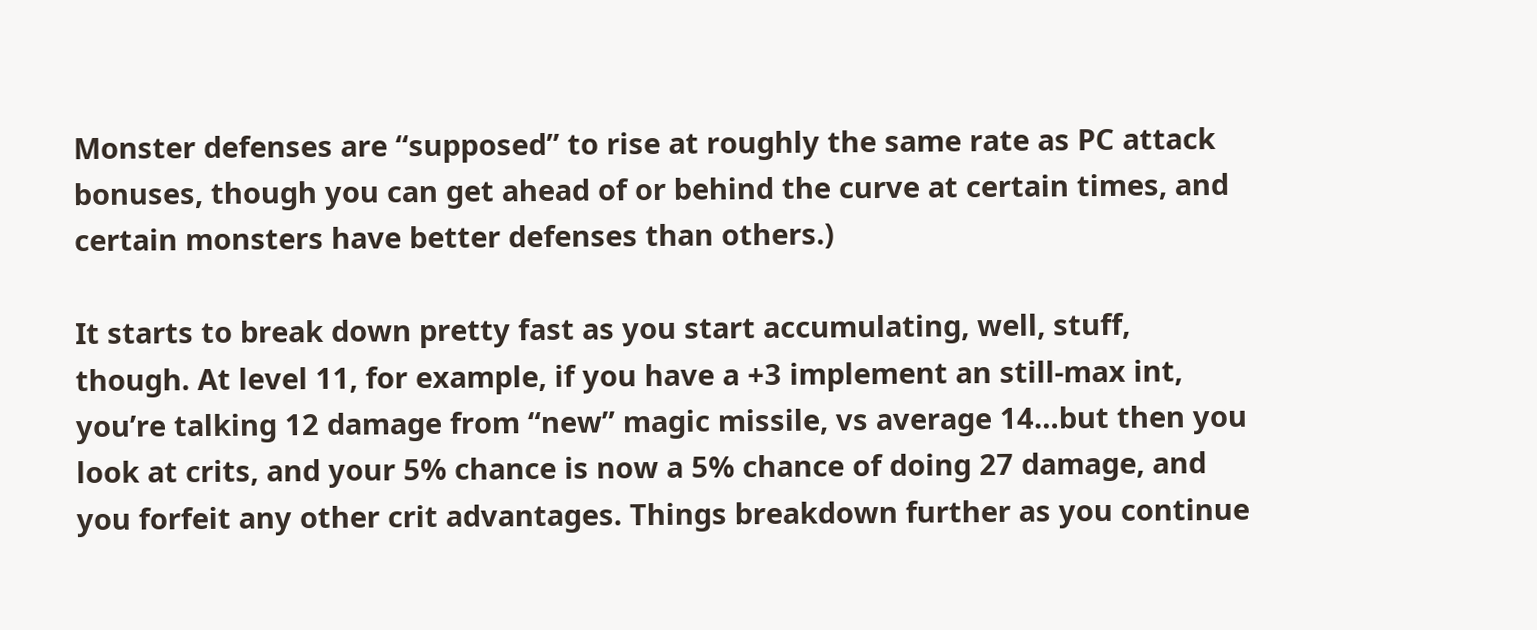Monster defenses are “supposed” to rise at roughly the same rate as PC attack bonuses, though you can get ahead of or behind the curve at certain times, and certain monsters have better defenses than others.)

It starts to break down pretty fast as you start accumulating, well, stuff, though. At level 11, for example, if you have a +3 implement an still-max int, you’re talking 12 damage from “new” magic missile, vs average 14…but then you look at crits, and your 5% chance is now a 5% chance of doing 27 damage, and you forfeit any other crit advantages. Things breakdown further as you continue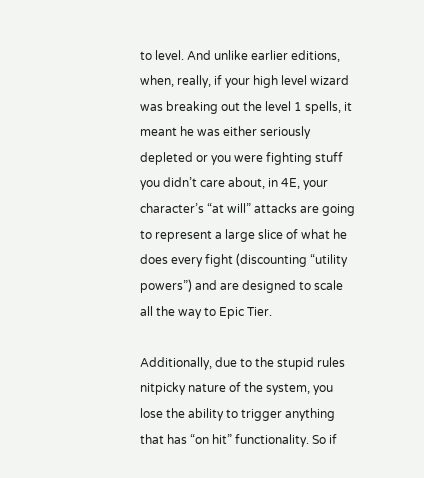to level. And unlike earlier editions, when, really, if your high level wizard was breaking out the level 1 spells, it meant he was either seriously depleted or you were fighting stuff you didn’t care about, in 4E, your character’s “at will” attacks are going to represent a large slice of what he does every fight (discounting “utility powers”) and are designed to scale all the way to Epic Tier.

Additionally, due to the stupid rules nitpicky nature of the system, you lose the ability to trigger anything that has “on hit” functionality. So if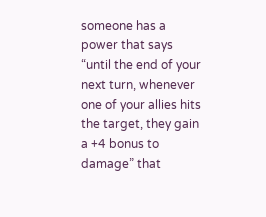someone has a power that says “until the end of your next turn, whenever one of your allies hits the target, they gain a +4 bonus to damage” that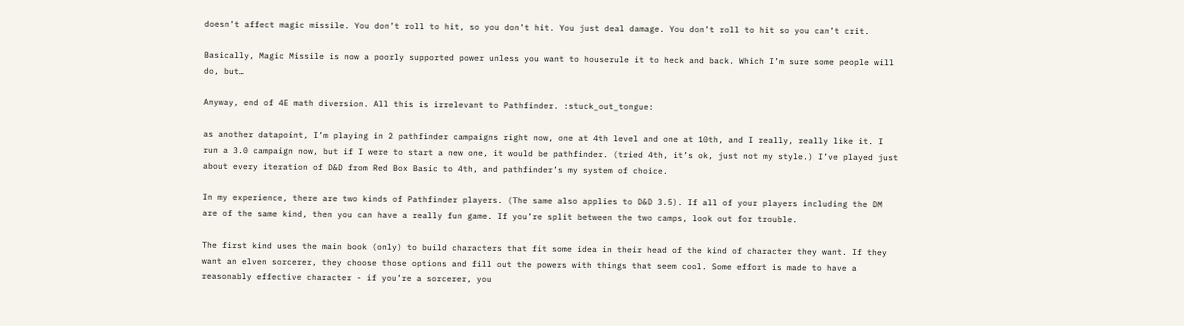doesn’t affect magic missile. You don’t roll to hit, so you don’t hit. You just deal damage. You don’t roll to hit so you can’t crit.

Basically, Magic Missile is now a poorly supported power unless you want to houserule it to heck and back. Which I’m sure some people will do, but…

Anyway, end of 4E math diversion. All this is irrelevant to Pathfinder. :stuck_out_tongue:

as another datapoint, I’m playing in 2 pathfinder campaigns right now, one at 4th level and one at 10th, and I really, really like it. I run a 3.0 campaign now, but if I were to start a new one, it would be pathfinder. (tried 4th, it’s ok, just not my style.) I’ve played just about every iteration of D&D from Red Box Basic to 4th, and pathfinder’s my system of choice.

In my experience, there are two kinds of Pathfinder players. (The same also applies to D&D 3.5). If all of your players including the DM are of the same kind, then you can have a really fun game. If you’re split between the two camps, look out for trouble.

The first kind uses the main book (only) to build characters that fit some idea in their head of the kind of character they want. If they want an elven sorcerer, they choose those options and fill out the powers with things that seem cool. Some effort is made to have a reasonably effective character - if you’re a sorcerer, you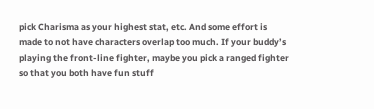pick Charisma as your highest stat, etc. And some effort is made to not have characters overlap too much. If your buddy’s playing the front-line fighter, maybe you pick a ranged fighter so that you both have fun stuff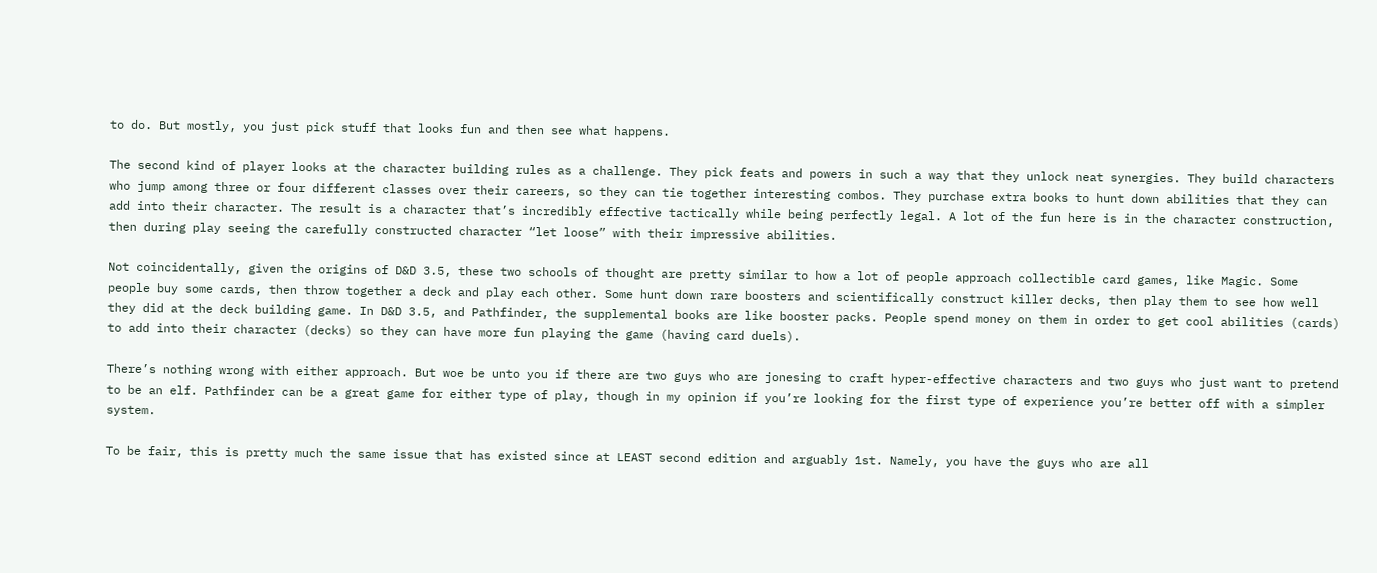to do. But mostly, you just pick stuff that looks fun and then see what happens.

The second kind of player looks at the character building rules as a challenge. They pick feats and powers in such a way that they unlock neat synergies. They build characters who jump among three or four different classes over their careers, so they can tie together interesting combos. They purchase extra books to hunt down abilities that they can add into their character. The result is a character that’s incredibly effective tactically while being perfectly legal. A lot of the fun here is in the character construction, then during play seeing the carefully constructed character “let loose” with their impressive abilities.

Not coincidentally, given the origins of D&D 3.5, these two schools of thought are pretty similar to how a lot of people approach collectible card games, like Magic. Some people buy some cards, then throw together a deck and play each other. Some hunt down rare boosters and scientifically construct killer decks, then play them to see how well they did at the deck building game. In D&D 3.5, and Pathfinder, the supplemental books are like booster packs. People spend money on them in order to get cool abilities (cards) to add into their character (decks) so they can have more fun playing the game (having card duels).

There’s nothing wrong with either approach. But woe be unto you if there are two guys who are jonesing to craft hyper-effective characters and two guys who just want to pretend to be an elf. Pathfinder can be a great game for either type of play, though in my opinion if you’re looking for the first type of experience you’re better off with a simpler system.

To be fair, this is pretty much the same issue that has existed since at LEAST second edition and arguably 1st. Namely, you have the guys who are all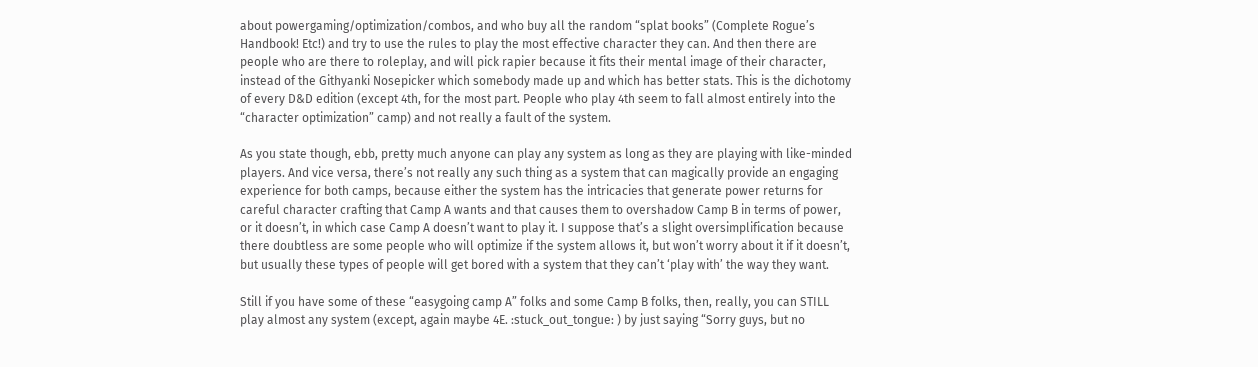about powergaming/optimization/combos, and who buy all the random “splat books” (Complete Rogue’s Handbook! Etc!) and try to use the rules to play the most effective character they can. And then there are people who are there to roleplay, and will pick rapier because it fits their mental image of their character, instead of the Githyanki Nosepicker which somebody made up and which has better stats. This is the dichotomy of every D&D edition (except 4th, for the most part. People who play 4th seem to fall almost entirely into the “character optimization” camp) and not really a fault of the system.

As you state though, ebb, pretty much anyone can play any system as long as they are playing with like-minded players. And vice versa, there’s not really any such thing as a system that can magically provide an engaging experience for both camps, because either the system has the intricacies that generate power returns for careful character crafting that Camp A wants and that causes them to overshadow Camp B in terms of power, or it doesn’t, in which case Camp A doesn’t want to play it. I suppose that’s a slight oversimplification because there doubtless are some people who will optimize if the system allows it, but won’t worry about it if it doesn’t, but usually these types of people will get bored with a system that they can’t ‘play with’ the way they want.

Still if you have some of these “easygoing camp A” folks and some Camp B folks, then, really, you can STILL play almost any system (except, again maybe 4E. :stuck_out_tongue: ) by just saying “Sorry guys, but no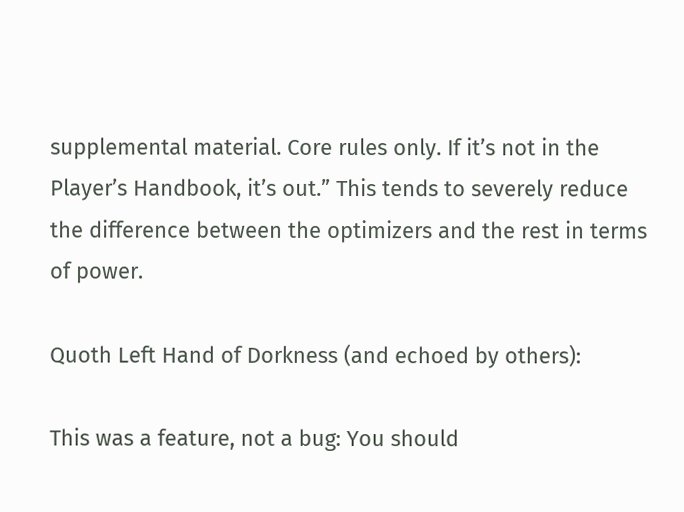supplemental material. Core rules only. If it’s not in the Player’s Handbook, it’s out.” This tends to severely reduce the difference between the optimizers and the rest in terms of power.

Quoth Left Hand of Dorkness (and echoed by others):

This was a feature, not a bug: You should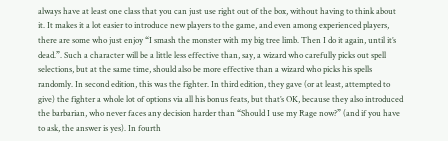always have at least one class that you can just use right out of the box, without having to think about it. It makes it a lot easier to introduce new players to the game, and even among experienced players, there are some who just enjoy “I smash the monster with my big tree limb. Then I do it again, until it’s dead.”. Such a character will be a little less effective than, say, a wizard who carefully picks out spell selections, but at the same time, should also be more effective than a wizard who picks his spells randomly. In second edition, this was the fighter. In third edition, they gave (or at least, attempted to give) the fighter a whole lot of options via all his bonus feats, but that’s OK, because they also introduced the barbarian, who never faces any decision harder than “Should I use my Rage now?” (and if you have to ask, the answer is yes). In fourth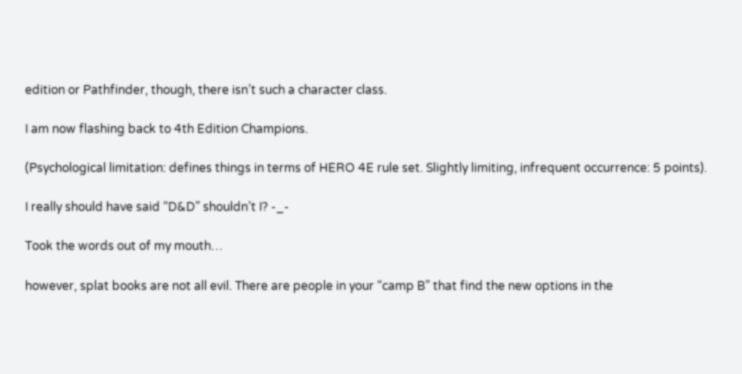edition or Pathfinder, though, there isn’t such a character class.

I am now flashing back to 4th Edition Champions.

(Psychological limitation: defines things in terms of HERO 4E rule set. Slightly limiting, infrequent occurrence: 5 points).

I really should have said “D&D” shouldn’t I? -_-

Took the words out of my mouth…

however, splat books are not all evil. There are people in your “camp B” that find the new options in the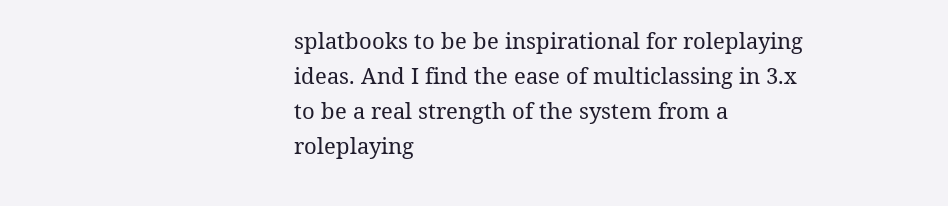splatbooks to be be inspirational for roleplaying ideas. And I find the ease of multiclassing in 3.x to be a real strength of the system from a roleplaying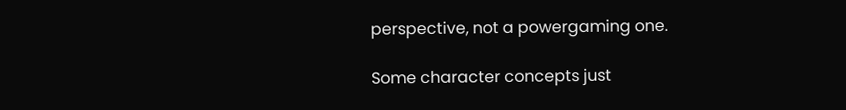perspective, not a powergaming one.

Some character concepts just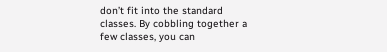don’t fit into the standard classes. By cobbling together a few classes, you can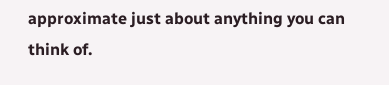approximate just about anything you can think of.